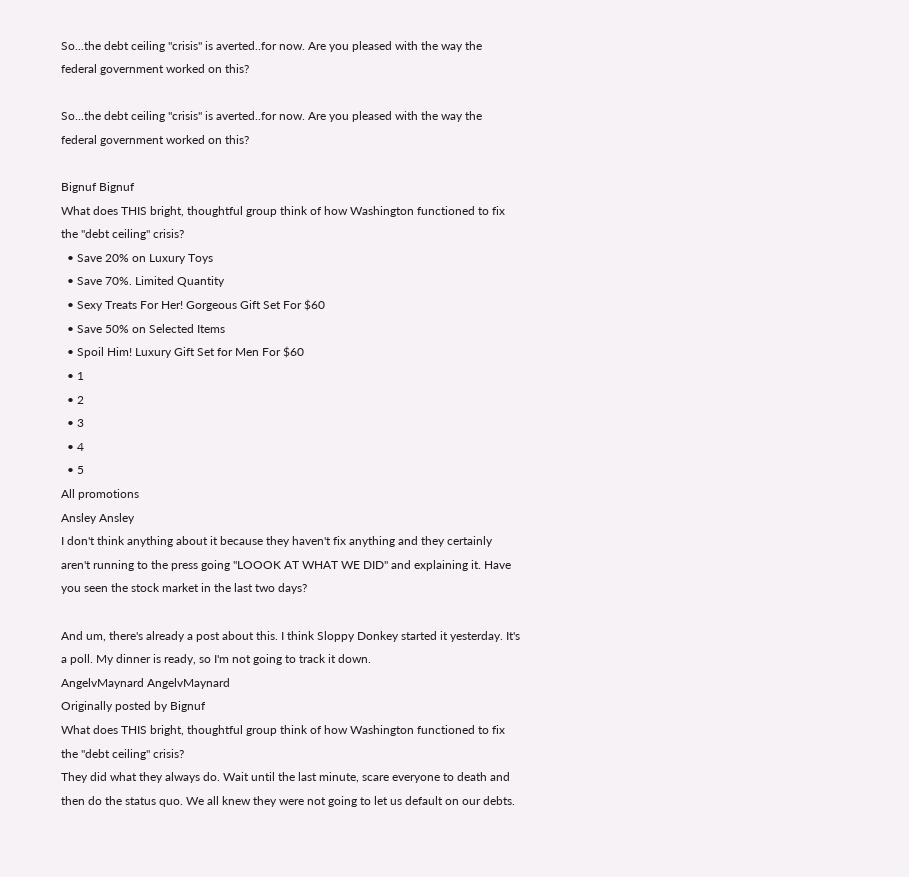So...the debt ceiling "crisis" is averted..for now. Are you pleased with the way the federal government worked on this?

So...the debt ceiling "crisis" is averted..for now. Are you pleased with the way the federal government worked on this?

Bignuf Bignuf
What does THIS bright, thoughtful group think of how Washington functioned to fix the "debt ceiling" crisis?
  • Save 20% on Luxury Toys
  • Save 70%. Limited Quantity
  • Sexy Treats For Her! Gorgeous Gift Set For $60
  • Save 50% on Selected Items
  • Spoil Him! Luxury Gift Set for Men For $60
  • 1
  • 2
  • 3
  • 4
  • 5
All promotions
Ansley Ansley
I don't think anything about it because they haven't fix anything and they certainly aren't running to the press going "LOOOK AT WHAT WE DID" and explaining it. Have you seen the stock market in the last two days?

And um, there's already a post about this. I think Sloppy Donkey started it yesterday. It's a poll. My dinner is ready, so I'm not going to track it down.
AngelvMaynard AngelvMaynard
Originally posted by Bignuf
What does THIS bright, thoughtful group think of how Washington functioned to fix the "debt ceiling" crisis?
They did what they always do. Wait until the last minute, scare everyone to death and then do the status quo. We all knew they were not going to let us default on our debts.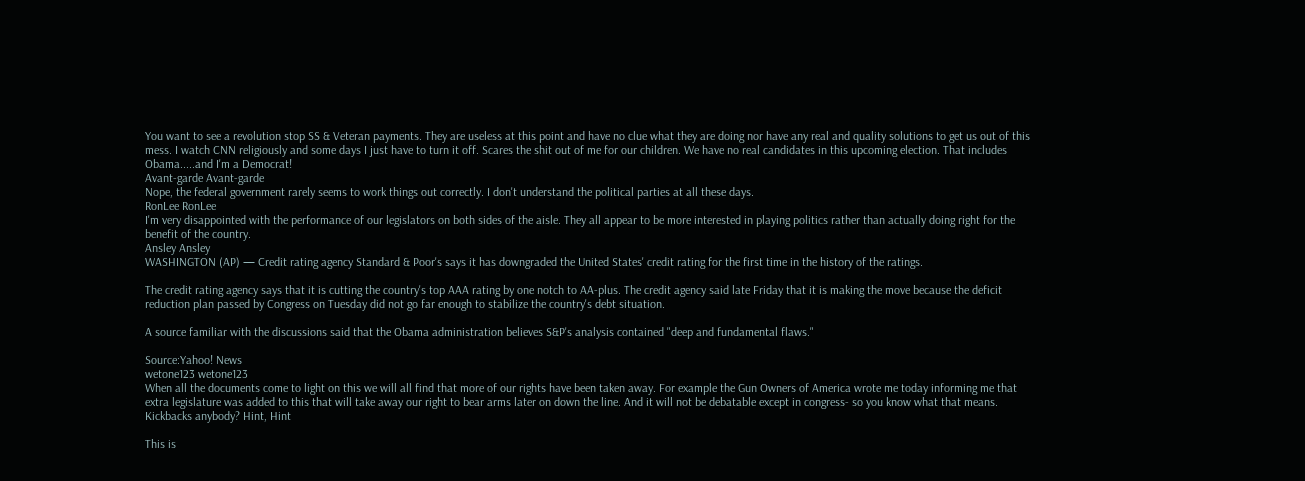You want to see a revolution stop SS & Veteran payments. They are useless at this point and have no clue what they are doing nor have any real and quality solutions to get us out of this mess. I watch CNN religiously and some days I just have to turn it off. Scares the shit out of me for our children. We have no real candidates in this upcoming election. That includes Obama.....and I'm a Democrat!
Avant-garde Avant-garde
Nope, the federal government rarely seems to work things out correctly. I don't understand the political parties at all these days.
RonLee RonLee
I'm very disappointed with the performance of our legislators on both sides of the aisle. They all appear to be more interested in playing politics rather than actually doing right for the benefit of the country.
Ansley Ansley
WASHINGTON (AP) — Credit rating agency Standard & Poor's says it has downgraded the United States' credit rating for the first time in the history of the ratings.

The credit rating agency says that it is cutting the country's top AAA rating by one notch to AA-plus. The credit agency said late Friday that it is making the move because the deficit reduction plan passed by Congress on Tuesday did not go far enough to stabilize the country's debt situation.

A source familiar with the discussions said that the Obama administration believes S&P's analysis contained "deep and fundamental flaws."

Source:Yahoo! News
wetone123 wetone123
When all the documents come to light on this we will all find that more of our rights have been taken away. For example the Gun Owners of America wrote me today informing me that extra legislature was added to this that will take away our right to bear arms later on down the line. And it will not be debatable except in congress- so you know what that means. Kickbacks anybody? Hint, Hint

This is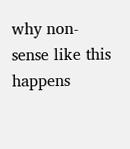why non-sense like this happens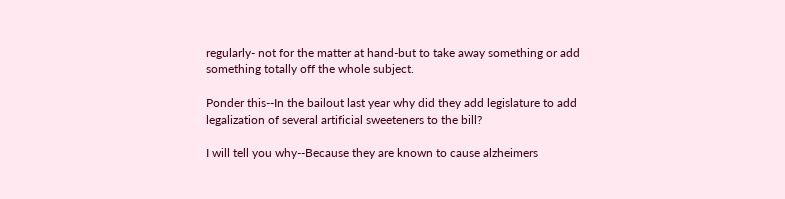regularly- not for the matter at hand-but to take away something or add something totally off the whole subject.

Ponder this--In the bailout last year why did they add legislature to add legalization of several artificial sweeteners to the bill?

I will tell you why--Because they are known to cause alzheimers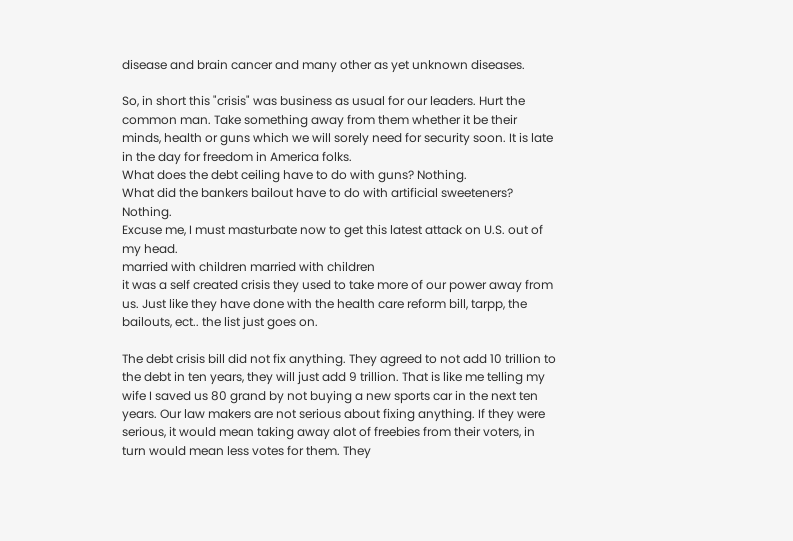disease and brain cancer and many other as yet unknown diseases.

So, in short this "crisis" was business as usual for our leaders. Hurt the common man. Take something away from them whether it be their minds, health or guns which we will sorely need for security soon. It is late in the day for freedom in America folks.
What does the debt ceiling have to do with guns? Nothing.
What did the bankers bailout have to do with artificial sweeteners? Nothing.
Excuse me, I must masturbate now to get this latest attack on U.S. out of my head.
married with children married with children
it was a self created crisis they used to take more of our power away from us. Just like they have done with the health care reform bill, tarpp, the bailouts, ect.. the list just goes on.

The debt crisis bill did not fix anything. They agreed to not add 10 trillion to the debt in ten years, they will just add 9 trillion. That is like me telling my wife I saved us 80 grand by not buying a new sports car in the next ten years. Our law makers are not serious about fixing anything. If they were serious, it would mean taking away alot of freebies from their voters, in turn would mean less votes for them. They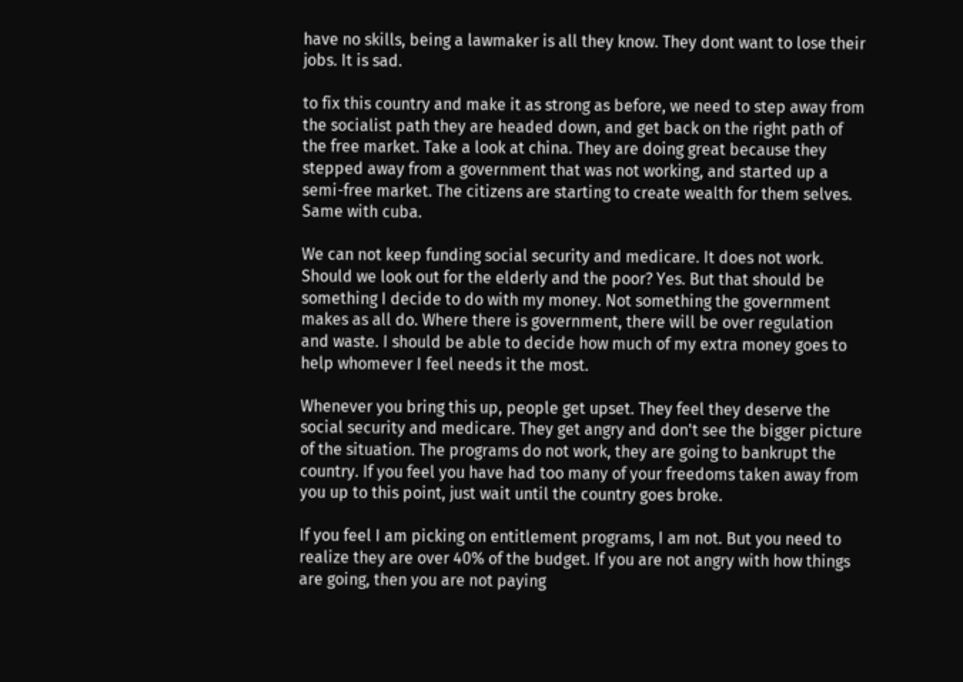have no skills, being a lawmaker is all they know. They dont want to lose their jobs. It is sad.

to fix this country and make it as strong as before, we need to step away from the socialist path they are headed down, and get back on the right path of the free market. Take a look at china. They are doing great because they stepped away from a government that was not working, and started up a semi-free market. The citizens are starting to create wealth for them selves. Same with cuba.

We can not keep funding social security and medicare. It does not work. Should we look out for the elderly and the poor? Yes. But that should be something I decide to do with my money. Not something the government makes as all do. Where there is government, there will be over regulation and waste. I should be able to decide how much of my extra money goes to help whomever I feel needs it the most.

Whenever you bring this up, people get upset. They feel they deserve the social security and medicare. They get angry and don't see the bigger picture of the situation. The programs do not work, they are going to bankrupt the country. If you feel you have had too many of your freedoms taken away from you up to this point, just wait until the country goes broke.

If you feel I am picking on entitlement programs, I am not. But you need to realize they are over 40% of the budget. If you are not angry with how things are going, then you are not paying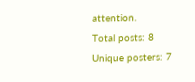attention.
Total posts: 8
Unique posters: 7